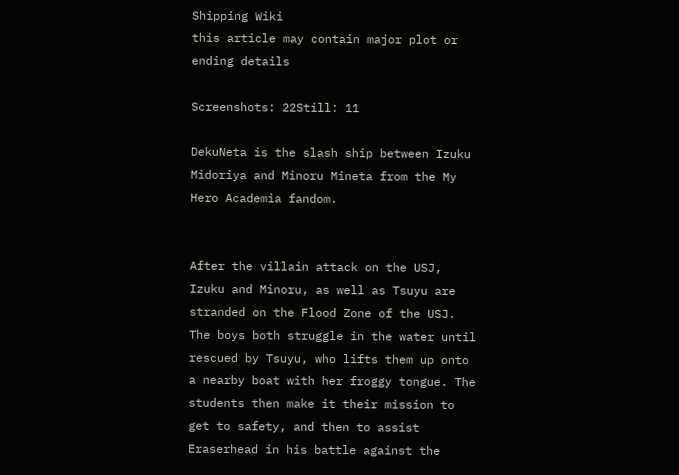Shipping Wiki
this article may contain major plot or ending details

Screenshots: 22Still: 11

DekuNeta is the slash ship between Izuku Midoriya and Minoru Mineta from the My Hero Academia fandom.


After the villain attack on the USJ, Izuku and Minoru, as well as Tsuyu are stranded on the Flood Zone of the USJ. The boys both struggle in the water until rescued by Tsuyu, who lifts them up onto a nearby boat with her froggy tongue. The students then make it their mission to get to safety, and then to assist Eraserhead in his battle against the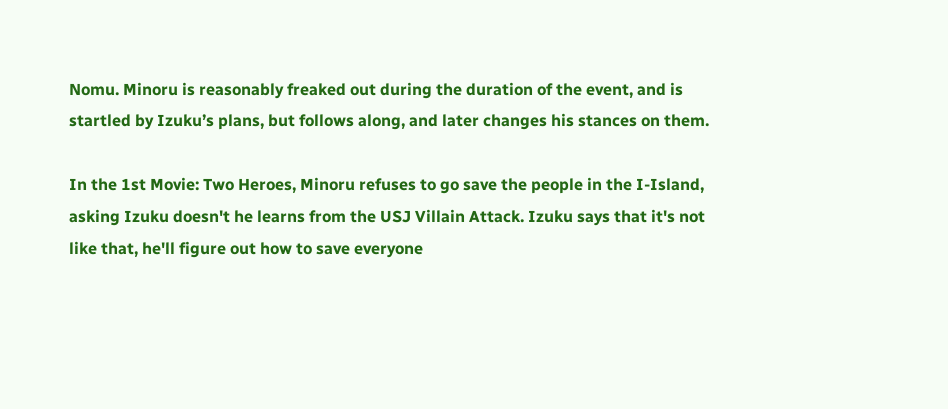Nomu. Minoru is reasonably freaked out during the duration of the event, and is startled by Izuku’s plans, but follows along, and later changes his stances on them.

In the 1st Movie: Two Heroes, Minoru refuses to go save the people in the I-Island, asking Izuku doesn't he learns from the USJ Villain Attack. Izuku says that it's not like that, he'll figure out how to save everyone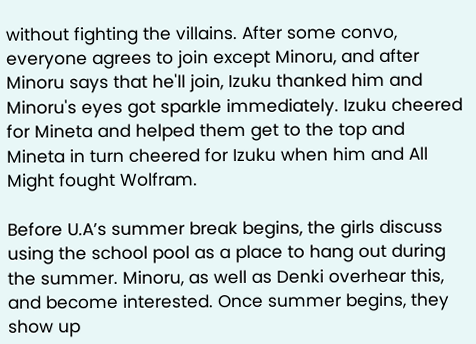without fighting the villains. After some convo, everyone agrees to join except Minoru, and after Minoru says that he'll join, Izuku thanked him and Minoru's eyes got sparkle immediately. Izuku cheered for Mineta and helped them get to the top and Mineta in turn cheered for Izuku when him and All Might fought Wolfram.

Before U.A’s summer break begins, the girls discuss using the school pool as a place to hang out during the summer. Minoru, as well as Denki overhear this, and become interested. Once summer begins, they show up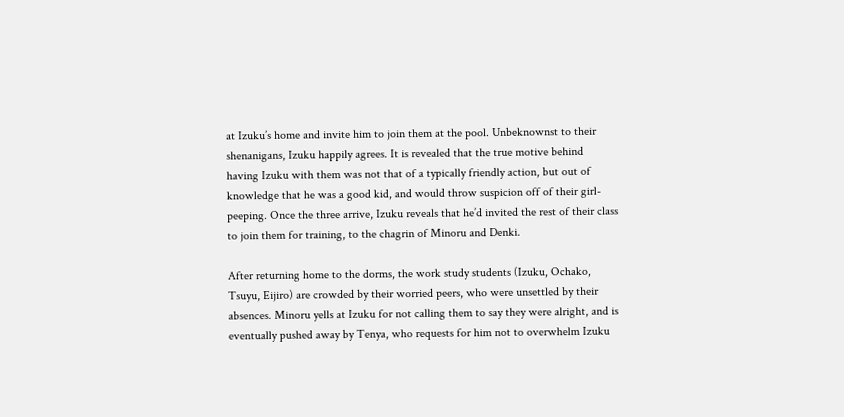at Izuku’s home and invite him to join them at the pool. Unbeknownst to their shenanigans, Izuku happily agrees. It is revealed that the true motive behind having Izuku with them was not that of a typically friendly action, but out of knowledge that he was a good kid, and would throw suspicion off of their girl-peeping. Once the three arrive, Izuku reveals that he’d invited the rest of their class to join them for training, to the chagrin of Minoru and Denki.

After returning home to the dorms, the work study students (Izuku, Ochako, Tsuyu, Eijiro) are crowded by their worried peers, who were unsettled by their absences. Minoru yells at Izuku for not calling them to say they were alright, and is eventually pushed away by Tenya, who requests for him not to overwhelm Izuku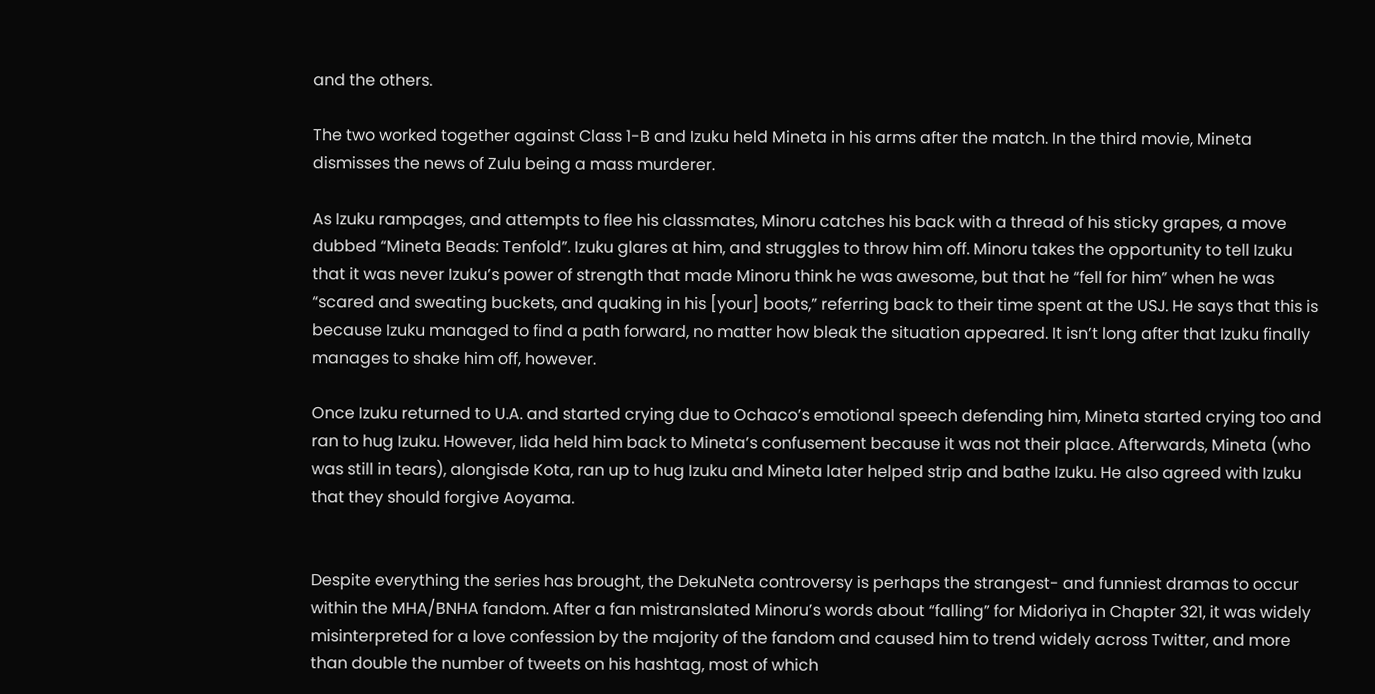and the others.

The two worked together against Class 1-B and Izuku held Mineta in his arms after the match. In the third movie, Mineta dismisses the news of Zulu being a mass murderer.

As Izuku rampages, and attempts to flee his classmates, Minoru catches his back with a thread of his sticky grapes, a move dubbed “Mineta Beads: Tenfold”. Izuku glares at him, and struggles to throw him off. Minoru takes the opportunity to tell Izuku that it was never Izuku’s power of strength that made Minoru think he was awesome, but that he “fell for him” when he was “scared and sweating buckets, and quaking in his [your] boots,” referring back to their time spent at the USJ. He says that this is because Izuku managed to find a path forward, no matter how bleak the situation appeared. It isn’t long after that Izuku finally manages to shake him off, however.

Once Izuku returned to U.A. and started crying due to Ochaco’s emotional speech defending him, Mineta started crying too and ran to hug Izuku. However, Iida held him back to Mineta’s confusement because it was not their place. Afterwards, Mineta (who was still in tears), alongisde Kota, ran up to hug Izuku and Mineta later helped strip and bathe Izuku. He also agreed with Izuku that they should forgive Aoyama.


Despite everything the series has brought, the DekuNeta controversy is perhaps the strangest- and funniest dramas to occur within the MHA/BNHA fandom. After a fan mistranslated Minoru’s words about “falling” for Midoriya in Chapter 321, it was widely misinterpreted for a love confession by the majority of the fandom and caused him to trend widely across Twitter, and more than double the number of tweets on his hashtag, most of which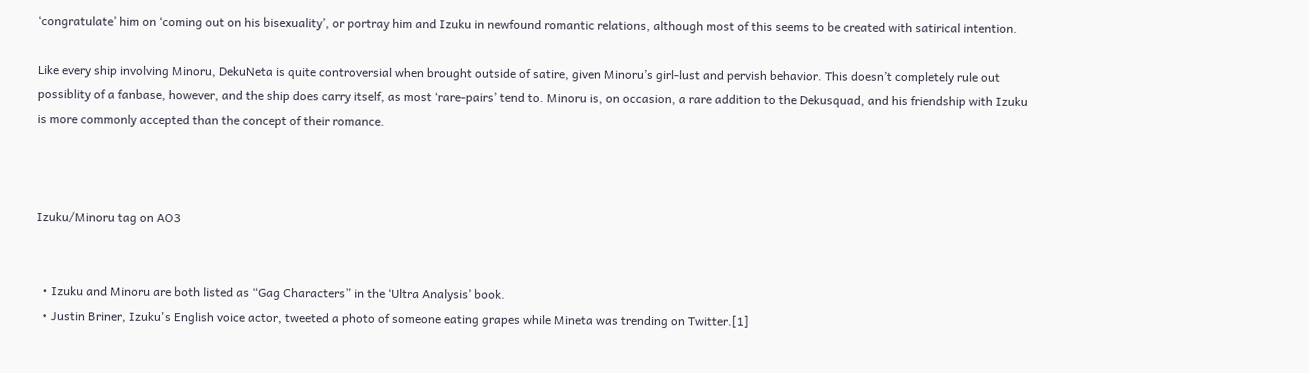‘congratulate’ him on ‘coming out on his bisexuality’, or portray him and Izuku in newfound romantic relations, although most of this seems to be created with satirical intention.

Like every ship involving Minoru, DekuNeta is quite controversial when brought outside of satire, given Minoru’s girl-lust and pervish behavior. This doesn’t completely rule out possiblity of a fanbase, however, and the ship does carry itself, as most ‘rare-pairs’ tend to. Minoru is, on occasion, a rare addition to the Dekusquad, and his friendship with Izuku is more commonly accepted than the concept of their romance.



Izuku/Minoru tag on AO3


  • Izuku and Minoru are both listed as “Gag Characters” in the ‘Ultra Analysis’ book.
  • Justin Briner, Izuku's English voice actor, tweeted a photo of someone eating grapes while Mineta was trending on Twitter.[1]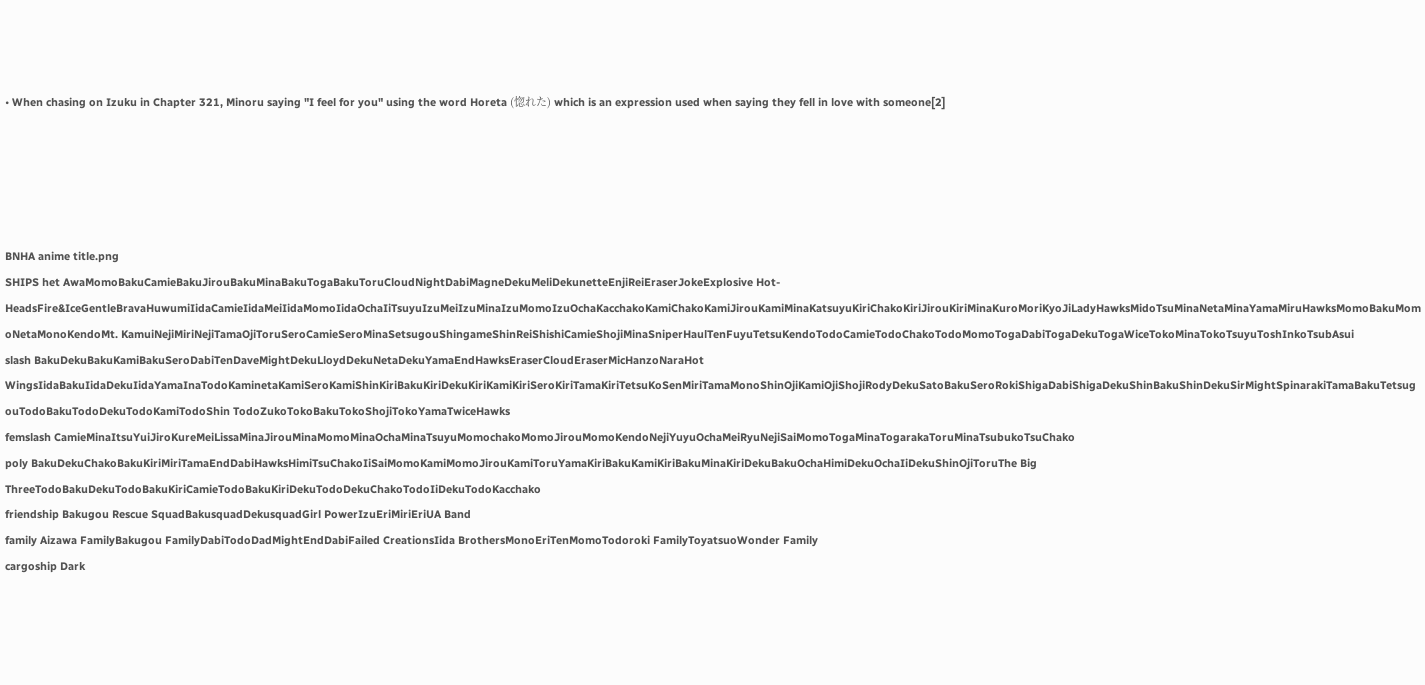• When chasing on Izuku in Chapter 321, Minoru saying "I feel for you" using the word Horeta (惚れた) which is an expression used when saying they fell in love with someone[2]





BNHA anime title.png
SHIPS het AwaMomoBakuCamieBakuJirouBakuMinaBakuTogaBakuToruCloudNightDabiMagneDekuMeliDekunetteEnjiReiEraserJokeExplosive Hot-HeadsFire&IceGentleBravaHuwumiIidaCamieIidaMeiIidaMomoIidaOchaIiTsuyuIzuMeiIzuMinaIzuMomoIzuOchaKacchakoKamiChakoKamiJirouKamiMinaKatsuyuKiriChakoKiriJirouKiriMinaKuroMoriKyoJiLadyHawksMidoTsuMinaNetaMinaYamaMiruHawksMomoBakuMomoNetaMonoKendoMt. KamuiNejiMiriNejiTamaOjiToruSeroCamieSeroMinaSetsugouShingameShinReiShishiCamieShojiMinaSniperHaulTenFuyuTetsuKendoTodoCamieTodoChakoTodoMomoTogaDabiTogaDekuTogaWiceTokoMinaTokoTsuyuToshInkoTsubAsui
slash BakuDekuBakuKamiBakuSeroDabiTenDaveMightDekuLloydDekuNetaDekuYamaEndHawksEraserCloudEraserMicHanzoNaraHot WingsIidaBakuIidaDekuIidaYamaInaTodoKaminetaKamiSeroKamiShinKiriBakuKiriDekuKiriKamiKiriSeroKiriTamaKiriTetsuKoSenMiriTamaMonoShinOjiKamiOjiShojiRodyDekuSatoBakuSeroRokiShigaDabiShigaDekuShinBakuShinDekuSirMightSpinarakiTamaBakuTetsugouTodoBakuTodoDekuTodoKamiTodoShin TodoZukoTokoBakuTokoShojiTokoYamaTwiceHawks
femslash CamieMinaItsuYuiJiroKureMeiLissaMinaJirouMinaMomoMinaOchaMinaTsuyuMomochakoMomoJirouMomoKendoNejiYuyuOchaMeiRyuNejiSaiMomoTogaMinaTogarakaToruMinaTsubukoTsuChako
poly BakuDekuChakoBakuKiriMiriTamaEndDabiHawksHimiTsuChakoIiSaiMomoKamiMomoJirouKamiToruYamaKiriBakuKamiKiriBakuMinaKiriDekuBakuOchaHimiDekuOchaIiDekuShinOjiToruThe Big ThreeTodoBakuDekuTodoBakuKiriCamieTodoBakuKiriDekuTodoDekuChakoTodoIiDekuTodoKacchako
friendship Bakugou Rescue SquadBakusquadDekusquadGirl PowerIzuEriMiriEriUA Band
family Aizawa FamilyBakugou FamilyDabiTodoDadMightEndDabiFailed CreationsIida BrothersMonoEriTenMomoTodoroki FamilyToyatsuoWonder Family
cargoship Dark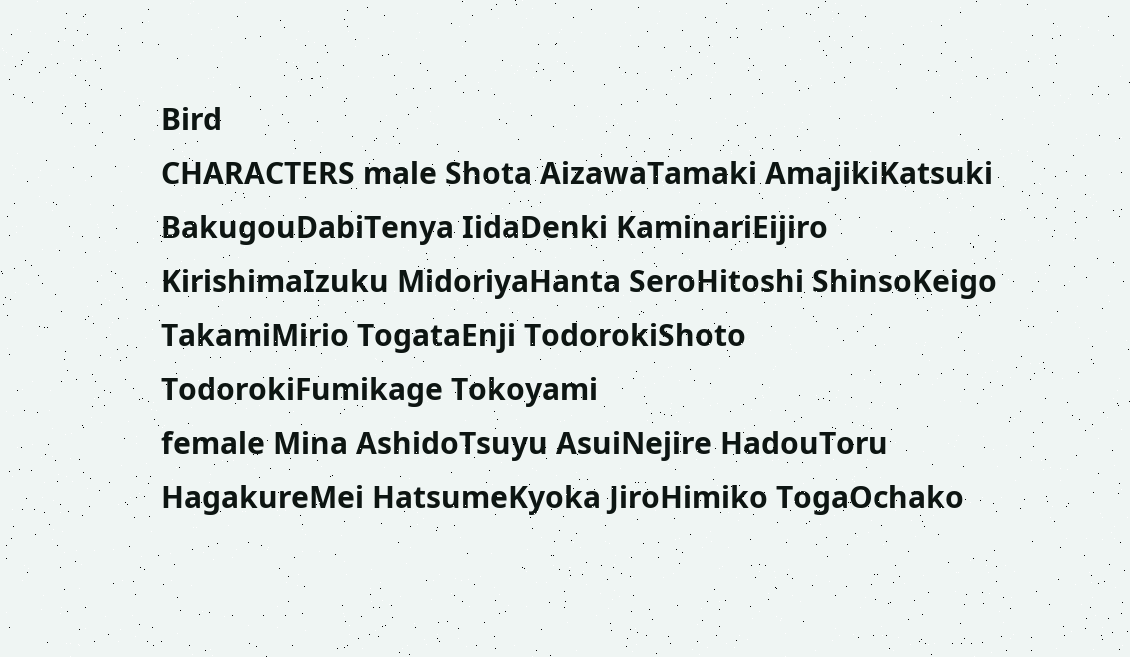Bird
CHARACTERS male Shota AizawaTamaki AmajikiKatsuki BakugouDabiTenya IidaDenki KaminariEijiro KirishimaIzuku MidoriyaHanta SeroHitoshi ShinsoKeigo TakamiMirio TogataEnji TodorokiShoto TodorokiFumikage Tokoyami
female Mina AshidoTsuyu AsuiNejire HadouToru HagakureMei HatsumeKyoka JiroHimiko TogaOchako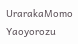UrarakaMomo Yaoyorozu